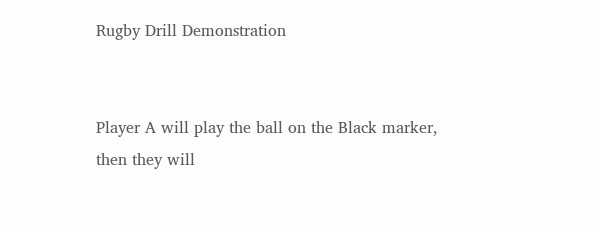Rugby Drill Demonstration


Player A will play the ball on the Black marker, then they will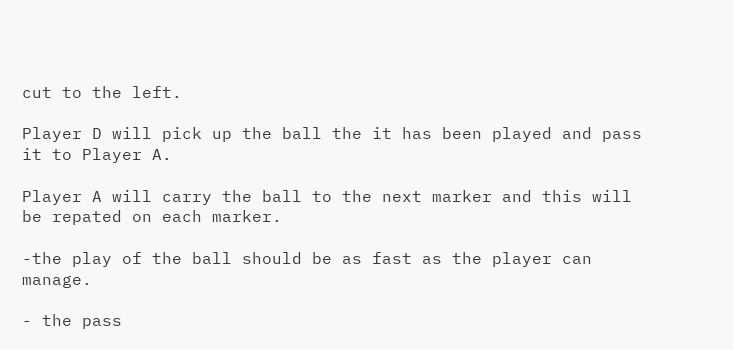cut to the left.

Player D will pick up the ball the it has been played and pass it to Player A.

Player A will carry the ball to the next marker and this will be repated on each marker.

-the play of the ball should be as fast as the player can manage.

- the pass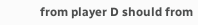from player D should from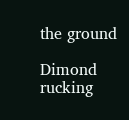the ground

Dimond rucking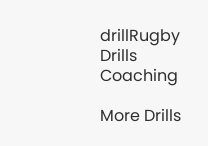drillRugby Drills Coaching

More Drills